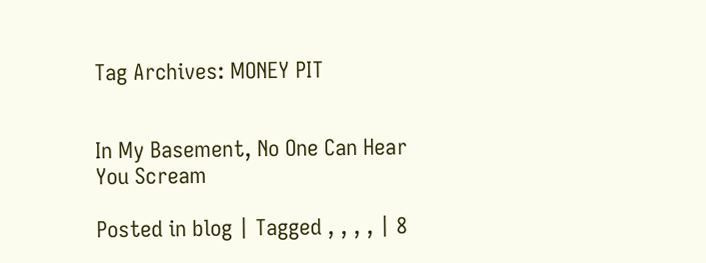Tag Archives: MONEY PIT


In My Basement, No One Can Hear You Scream

Posted in blog | Tagged , , , , | 8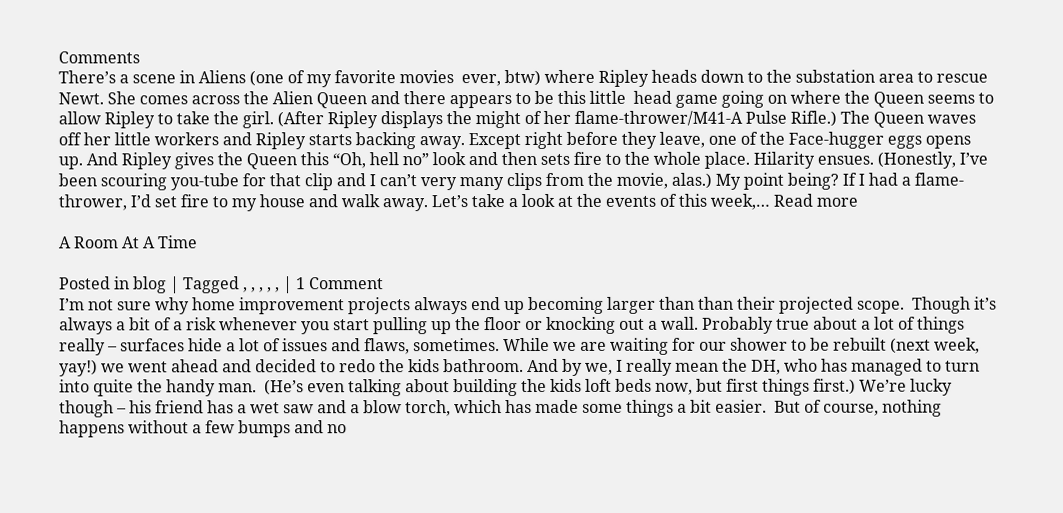Comments
There’s a scene in Aliens (one of my favorite movies  ever, btw) where Ripley heads down to the substation area to rescue Newt. She comes across the Alien Queen and there appears to be this little  head game going on where the Queen seems to allow Ripley to take the girl. (After Ripley displays the might of her flame-thrower/M41-A Pulse Rifle.) The Queen waves off her little workers and Ripley starts backing away. Except right before they leave, one of the Face-hugger eggs opens up. And Ripley gives the Queen this “Oh, hell no” look and then sets fire to the whole place. Hilarity ensues. (Honestly, I’ve been scouring you-tube for that clip and I can’t very many clips from the movie, alas.) My point being? If I had a flame-thrower, I’d set fire to my house and walk away. Let’s take a look at the events of this week,… Read more

A Room At A Time

Posted in blog | Tagged , , , , , | 1 Comment
I’m not sure why home improvement projects always end up becoming larger than than their projected scope.  Though it’s always a bit of a risk whenever you start pulling up the floor or knocking out a wall. Probably true about a lot of things really – surfaces hide a lot of issues and flaws, sometimes. While we are waiting for our shower to be rebuilt (next week, yay!) we went ahead and decided to redo the kids bathroom. And by we, I really mean the DH, who has managed to turn into quite the handy man.  (He’s even talking about building the kids loft beds now, but first things first.) We’re lucky though – his friend has a wet saw and a blow torch, which has made some things a bit easier.  But of course, nothing happens without a few bumps and no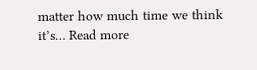matter how much time we think it’s… Read more